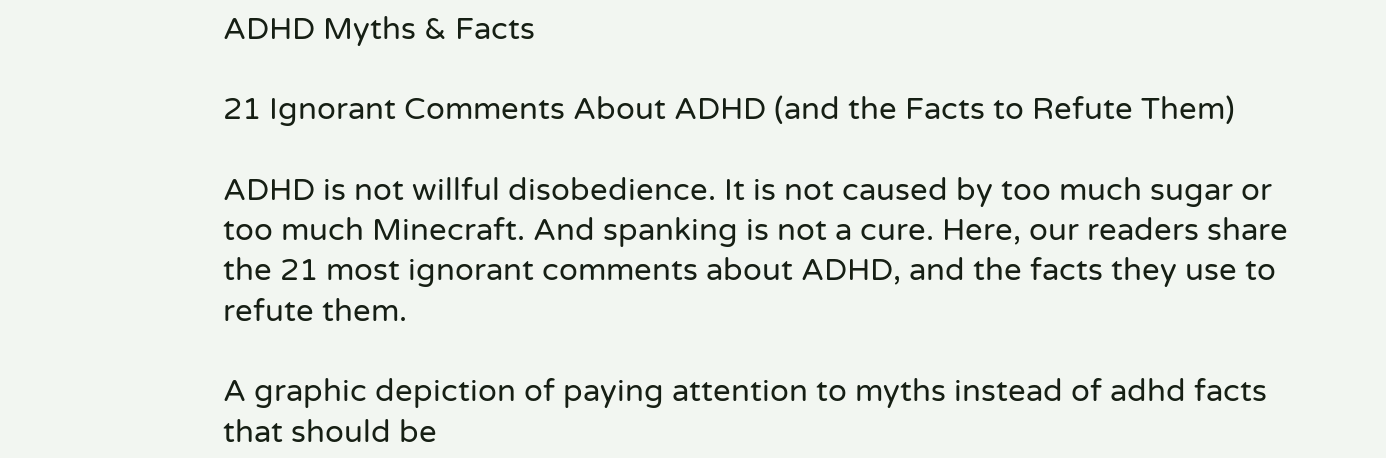ADHD Myths & Facts

21 Ignorant Comments About ADHD (and the Facts to Refute Them)

ADHD is not willful disobedience. It is not caused by too much sugar or too much Minecraft. And spanking is not a cure. Here, our readers share the 21 most ignorant comments about ADHD, and the facts they use to refute them.

A graphic depiction of paying attention to myths instead of adhd facts that should be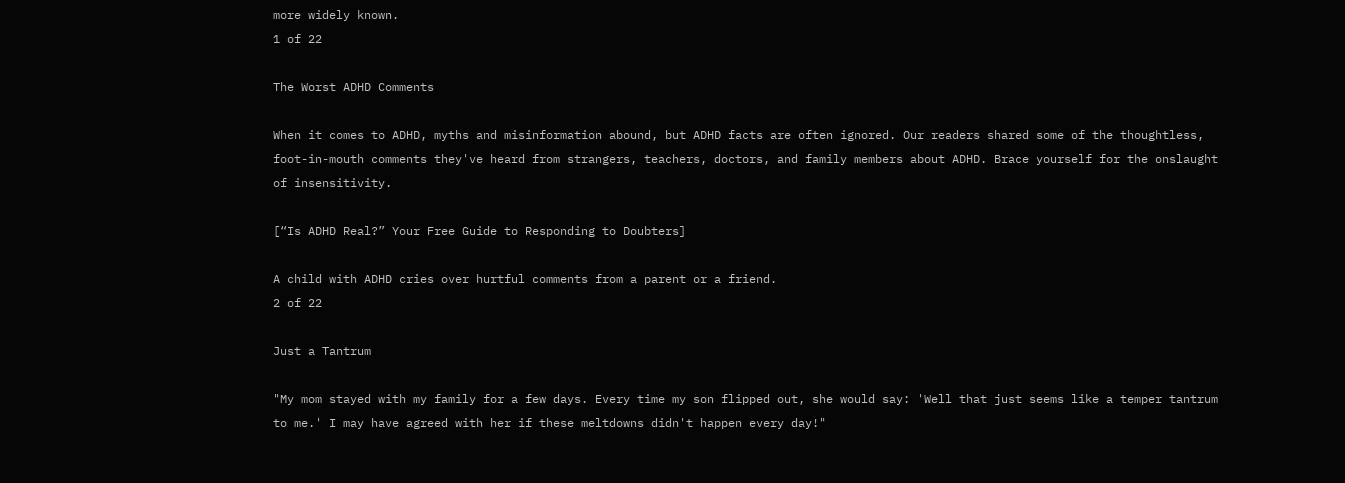more widely known.
1 of 22

The Worst ADHD Comments

When it comes to ADHD, myths and misinformation abound, but ADHD facts are often ignored. Our readers shared some of the thoughtless, foot-in-mouth comments they've heard from strangers, teachers, doctors, and family members about ADHD. Brace yourself for the onslaught of insensitivity.

[“Is ADHD Real?” Your Free Guide to Responding to Doubters]

A child with ADHD cries over hurtful comments from a parent or a friend.
2 of 22

Just a Tantrum

"My mom stayed with my family for a few days. Every time my son flipped out, she would say: 'Well that just seems like a temper tantrum to me.' I may have agreed with her if these meltdowns didn't happen every day!"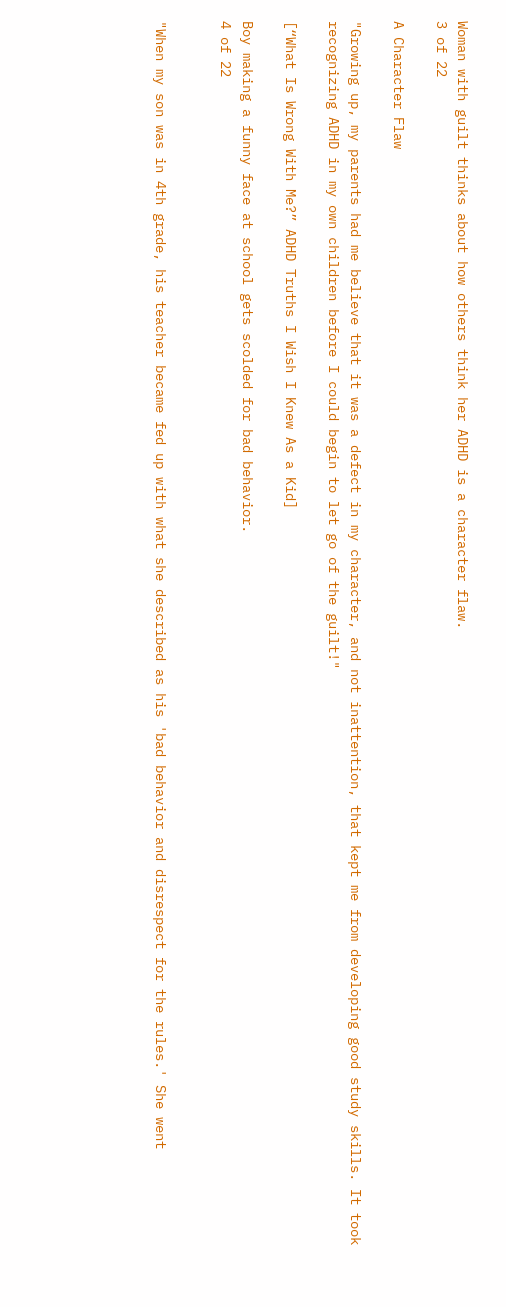Woman with guilt thinks about how others think her ADHD is a character flaw.
3 of 22

A Character Flaw

"Growing up, my parents had me believe that it was a defect in my character, and not inattention, that kept me from developing good study skills. It took recognizing ADHD in my own children before I could begin to let go of the guilt!"

[“What Is Wrong With Me?” ADHD Truths I Wish I Knew As a Kid]

Boy making a funny face at school gets scolded for bad behavior.
4 of 22


"When my son was in 4th grade, his teacher became fed up with what she described as his 'bad behavior and disrespect for the rules.' She went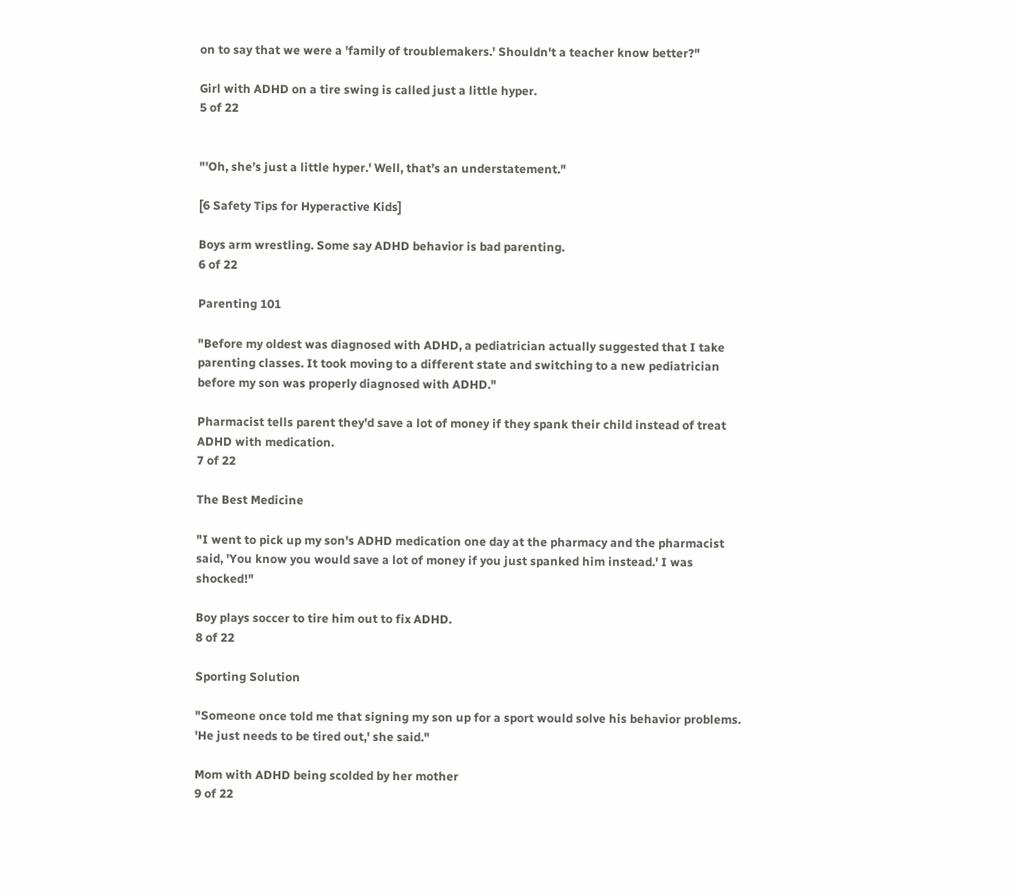on to say that we were a 'family of troublemakers.' Shouldn't a teacher know better?"

Girl with ADHD on a tire swing is called just a little hyper.
5 of 22


"'Oh, she’s just a little hyper.' Well, that’s an understatement."

[6 Safety Tips for Hyperactive Kids]

Boys arm wrestling. Some say ADHD behavior is bad parenting.
6 of 22

Parenting 101

"Before my oldest was diagnosed with ADHD, a pediatrician actually suggested that I take parenting classes. It took moving to a different state and switching to a new pediatrician before my son was properly diagnosed with ADHD."

Pharmacist tells parent they'd save a lot of money if they spank their child instead of treat ADHD with medication.
7 of 22

The Best Medicine

"I went to pick up my son's ADHD medication one day at the pharmacy and the pharmacist said, 'You know you would save a lot of money if you just spanked him instead.' I was shocked!"

Boy plays soccer to tire him out to fix ADHD.
8 of 22

Sporting Solution

"Someone once told me that signing my son up for a sport would solve his behavior problems. 'He just needs to be tired out,' she said."

Mom with ADHD being scolded by her mother
9 of 22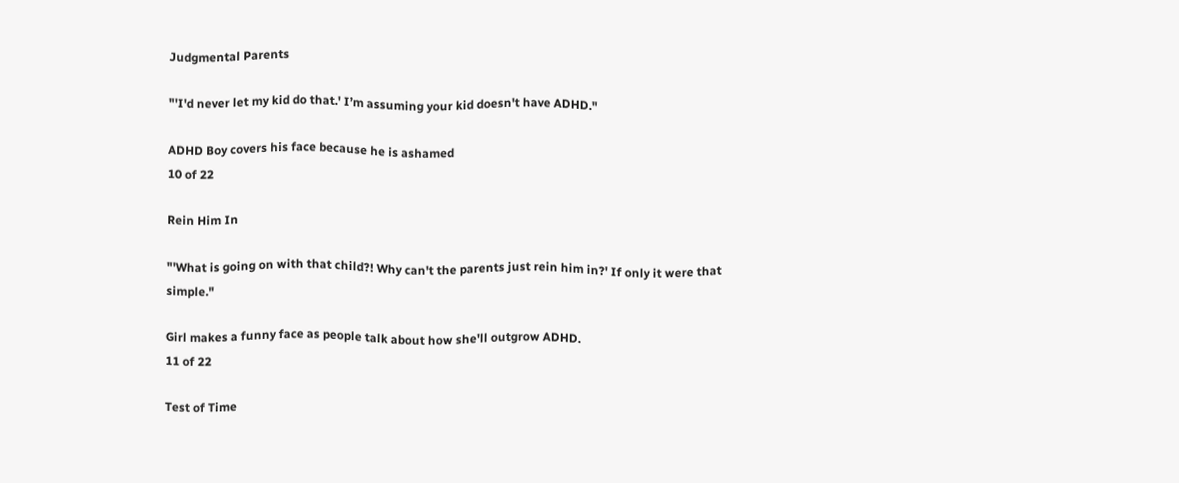Judgmental Parents

"'I'd never let my kid do that.' I’m assuming your kid doesn't have ADHD."

ADHD Boy covers his face because he is ashamed
10 of 22

Rein Him In

"'What is going on with that child?! Why can't the parents just rein him in?' If only it were that simple."

Girl makes a funny face as people talk about how she'll outgrow ADHD.
11 of 22

Test of Time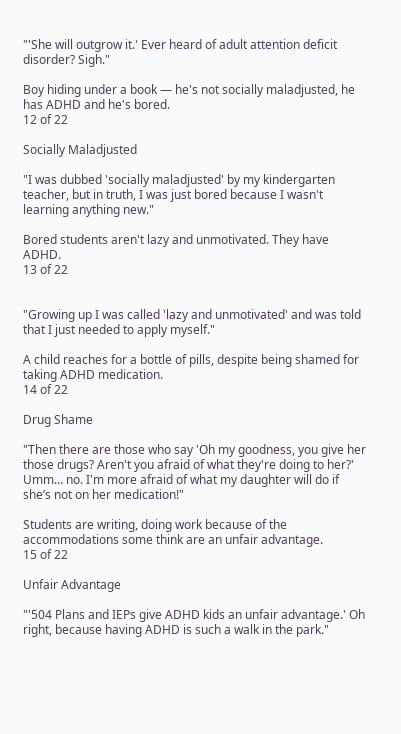"'She will outgrow it.' Ever heard of adult attention deficit disorder? Sigh."

Boy hiding under a book — he's not socially maladjusted, he has ADHD and he's bored.
12 of 22

Socially Maladjusted

"I was dubbed 'socially maladjusted' by my kindergarten teacher, but in truth, I was just bored because I wasn't learning anything new."

Bored students aren't lazy and unmotivated. They have ADHD.
13 of 22


"Growing up I was called 'lazy and unmotivated' and was told that I just needed to apply myself."

A child reaches for a bottle of pills, despite being shamed for taking ADHD medication.
14 of 22

Drug Shame

"Then there are those who say 'Oh my goodness, you give her those drugs? Aren't you afraid of what they're doing to her?' Umm… no. I'm more afraid of what my daughter will do if she’s not on her medication!"

Students are writing, doing work because of the accommodations some think are an unfair advantage.
15 of 22

Unfair Advantage

"'504 Plans and IEPs give ADHD kids an unfair advantage.' Oh right, because having ADHD is such a walk in the park."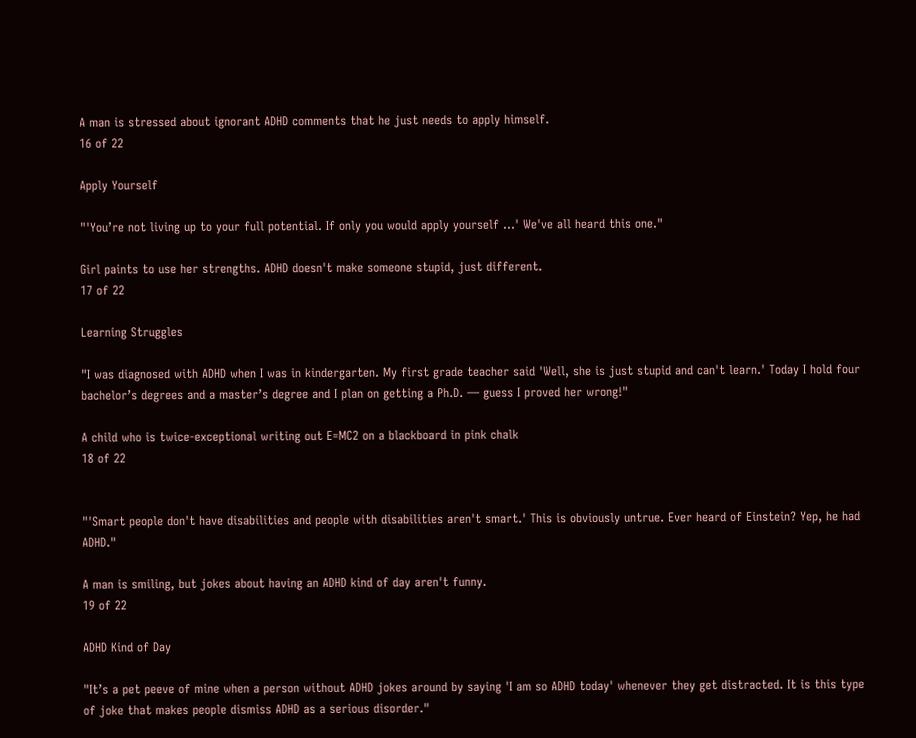A man is stressed about ignorant ADHD comments that he just needs to apply himself.
16 of 22

Apply Yourself

"'You’re not living up to your full potential. If only you would apply yourself ...' We've all heard this one."

Girl paints to use her strengths. ADHD doesn't make someone stupid, just different.
17 of 22

Learning Struggles

"I was diagnosed with ADHD when I was in kindergarten. My first grade teacher said 'Well, she is just stupid and can't learn.' Today I hold four bachelor’s degrees and a master’s degree and I plan on getting a Ph.D. — guess I proved her wrong!"

A child who is twice-exceptional writing out E=MC2 on a blackboard in pink chalk
18 of 22


"'Smart people don't have disabilities and people with disabilities aren't smart.' This is obviously untrue. Ever heard of Einstein? Yep, he had ADHD."

A man is smiling, but jokes about having an ADHD kind of day aren't funny.
19 of 22

ADHD Kind of Day

"It’s a pet peeve of mine when a person without ADHD jokes around by saying 'I am so ADHD today' whenever they get distracted. It is this type of joke that makes people dismiss ADHD as a serious disorder."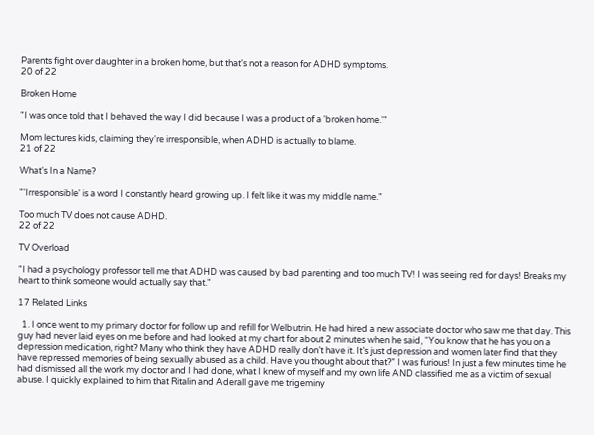Parents fight over daughter in a broken home, but that's not a reason for ADHD symptoms.
20 of 22

Broken Home

"I was once told that I behaved the way I did because I was a product of a 'broken home.'"

Mom lectures kids, claiming they're irresponsible, when ADHD is actually to blame.
21 of 22

What's In a Name?

"'Irresponsible' is a word I constantly heard growing up. I felt like it was my middle name."

Too much TV does not cause ADHD.
22 of 22

TV Overload

"I had a psychology professor tell me that ADHD was caused by bad parenting and too much TV! I was seeing red for days! Breaks my heart to think someone would actually say that."

17 Related Links

  1. I once went to my primary doctor for follow up and refill for Welbutrin. He had hired a new associate doctor who saw me that day. This guy had never laid eyes on me before and had looked at my chart for about 2 minutes when he said, “You know that he has you on a depression medication, right? Many who think they have ADHD really don’t have it. It’s just depression and women later find that they have repressed memories of being sexually abused as a child. Have you thought about that?” I was furious! In just a few minutes time he had dismissed all the work my doctor and I had done, what I knew of myself and my own life AND classified me as a victim of sexual abuse. I quickly explained to him that Ritalin and Aderall gave me trigeminy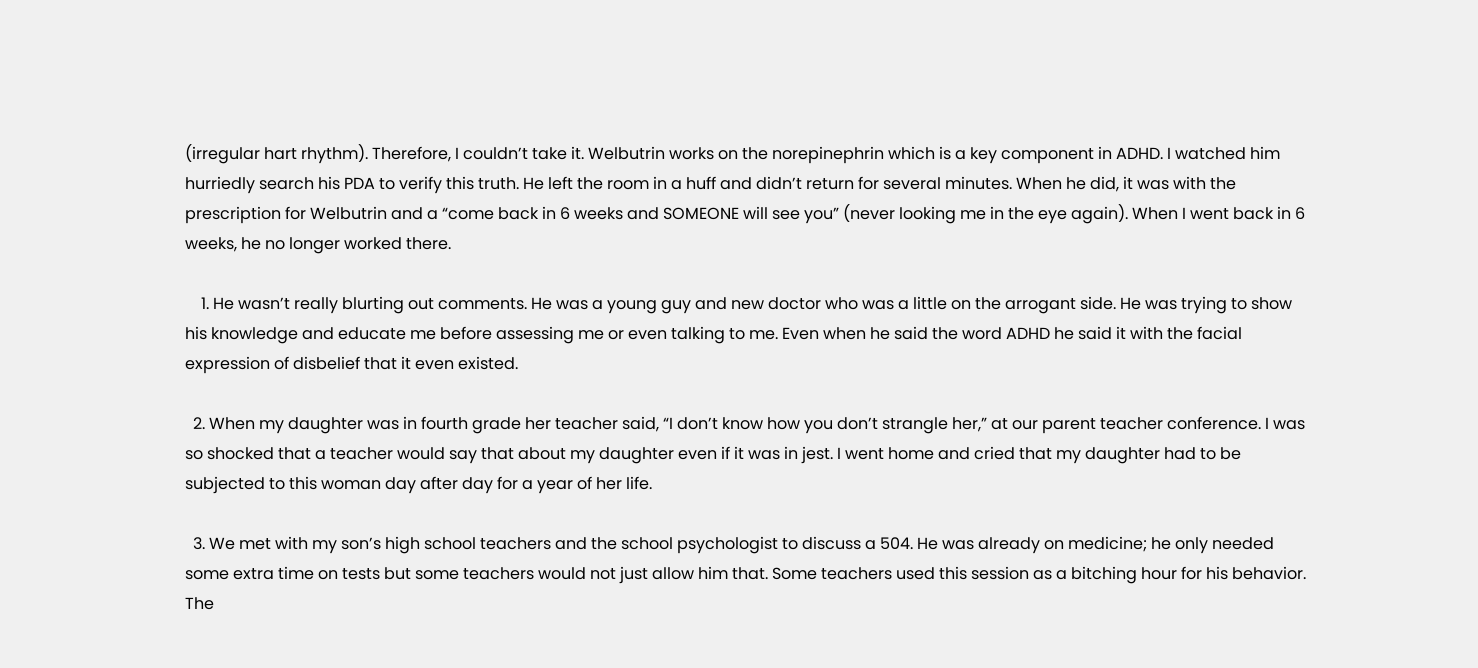(irregular hart rhythm). Therefore, I couldn’t take it. Welbutrin works on the norepinephrin which is a key component in ADHD. I watched him hurriedly search his PDA to verify this truth. He left the room in a huff and didn’t return for several minutes. When he did, it was with the prescription for Welbutrin and a “come back in 6 weeks and SOMEONE will see you” (never looking me in the eye again). When I went back in 6 weeks, he no longer worked there.

    1. He wasn’t really blurting out comments. He was a young guy and new doctor who was a little on the arrogant side. He was trying to show his knowledge and educate me before assessing me or even talking to me. Even when he said the word ADHD he said it with the facial expression of disbelief that it even existed.

  2. When my daughter was in fourth grade her teacher said, “I don’t know how you don’t strangle her,” at our parent teacher conference. I was so shocked that a teacher would say that about my daughter even if it was in jest. I went home and cried that my daughter had to be subjected to this woman day after day for a year of her life.

  3. We met with my son’s high school teachers and the school psychologist to discuss a 504. He was already on medicine; he only needed some extra time on tests but some teachers would not just allow him that. Some teachers used this session as a bitching hour for his behavior. The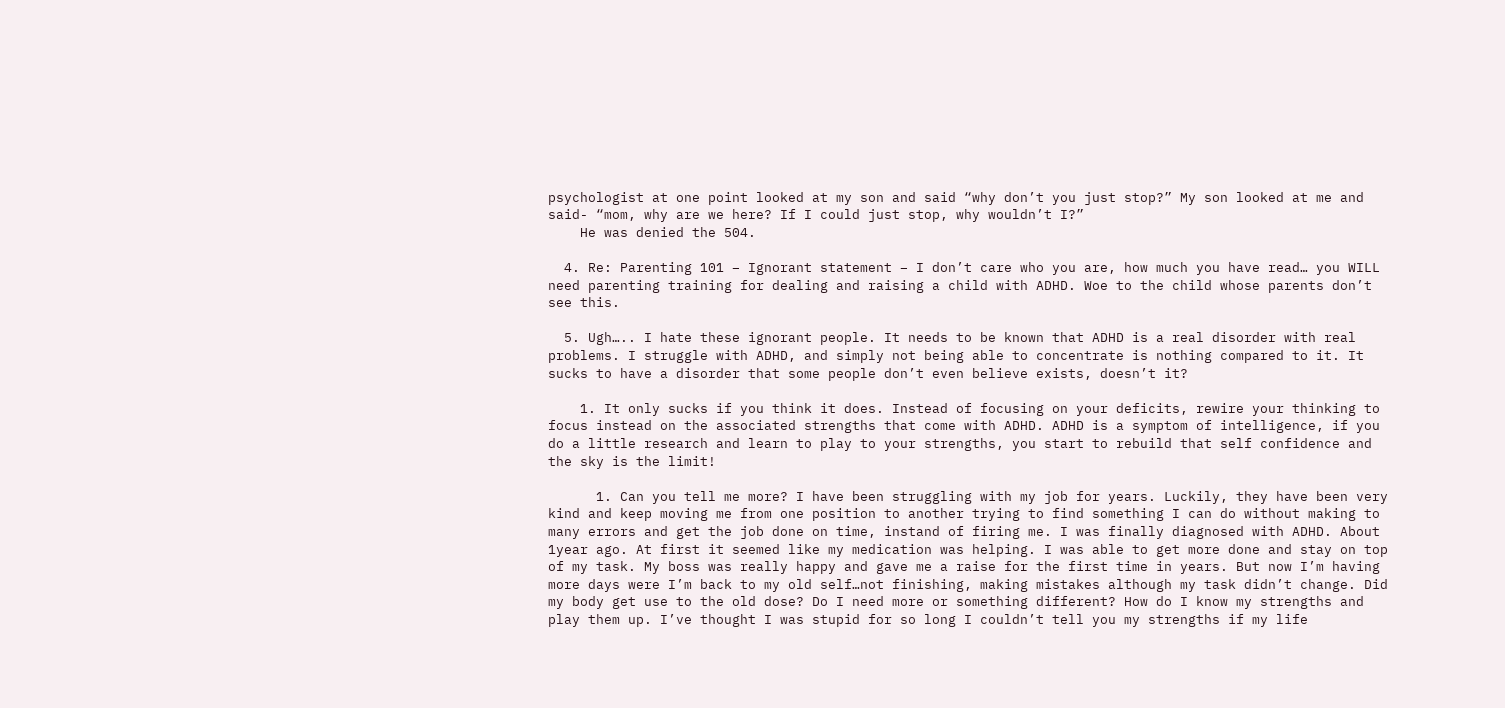psychologist at one point looked at my son and said “why don’t you just stop?” My son looked at me and said- “mom, why are we here? If I could just stop, why wouldn’t I?”
    He was denied the 504.

  4. Re: Parenting 101 – Ignorant statement – I don’t care who you are, how much you have read… you WILL need parenting training for dealing and raising a child with ADHD. Woe to the child whose parents don’t see this.

  5. Ugh….. I hate these ignorant people. It needs to be known that ADHD is a real disorder with real problems. I struggle with ADHD, and simply not being able to concentrate is nothing compared to it. It sucks to have a disorder that some people don’t even believe exists, doesn’t it?

    1. It only sucks if you think it does. Instead of focusing on your deficits, rewire your thinking to focus instead on the associated strengths that come with ADHD. ADHD is a symptom of intelligence, if you do a little research and learn to play to your strengths, you start to rebuild that self confidence and the sky is the limit!

      1. Can you tell me more? I have been struggling with my job for years. Luckily, they have been very kind and keep moving me from one position to another trying to find something I can do without making to many errors and get the job done on time, instand of firing me. I was finally diagnosed with ADHD. About 1year ago. At first it seemed like my medication was helping. I was able to get more done and stay on top of my task. My boss was really happy and gave me a raise for the first time in years. But now I’m having more days were I’m back to my old self…not finishing, making mistakes although my task didn’t change. Did my body get use to the old dose? Do I need more or something different? How do I know my strengths and play them up. I’ve thought I was stupid for so long I couldn’t tell you my strengths if my life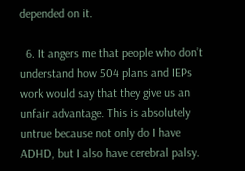depended on it.

  6. It angers me that people who don’t understand how 504 plans and IEPs work would say that they give us an unfair advantage. This is absolutely untrue because not only do I have ADHD, but I also have cerebral palsy.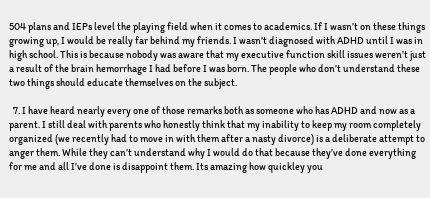504 plans and IEPs level the playing field when it comes to academics. If I wasn’t on these things growing up, I would be really far behind my friends. I wasn’t diagnosed with ADHD until I was in high school. This is because nobody was aware that my executive function skill issues weren’t just a result of the brain hemorrhage I had before I was born. The people who don’t understand these two things should educate themselves on the subject.

  7. I have heard nearly every one of those remarks both as someone who has ADHD and now as a parent. I still deal with parents who honestly think that my inability to keep my room completely organized (we recently had to move in with them after a nasty divorce) is a deliberate attempt to anger them. While they can’t understand why I would do that because they’ve done everything for me and all I’ve done is disappoint them. Its amazing how quickley you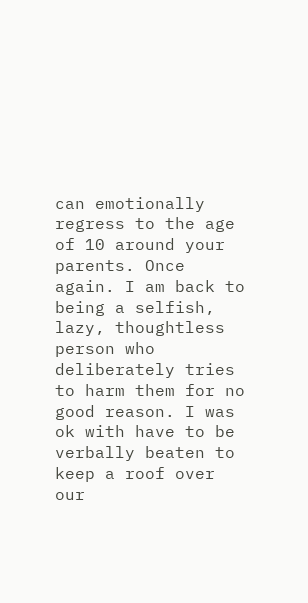can emotionally regress to the age of 10 around your parents. Once again. I am back to being a selfish, lazy, thoughtless person who deliberately tries to harm them for no good reason. I was ok with have to be verbally beaten to keep a roof over our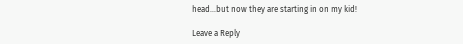head…but now they are starting in on my kid!

Leave a Reply